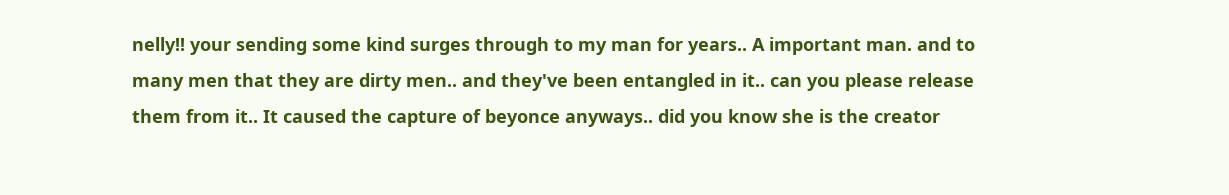nelly!! your sending some kind surges through to my man for years.. A important man. and to many men that they are dirty men.. and they've been entangled in it.. can you please release them from it.. It caused the capture of beyonce anyways.. did you know she is the creator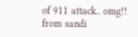of 911 attack.. omg!!
from sandi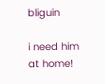bliguin

i need him at home!